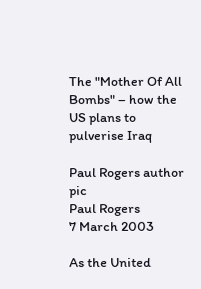The "Mother Of All Bombs" – how the US plans to pulverise Iraq

Paul Rogers author pic
Paul Rogers
7 March 2003

As the United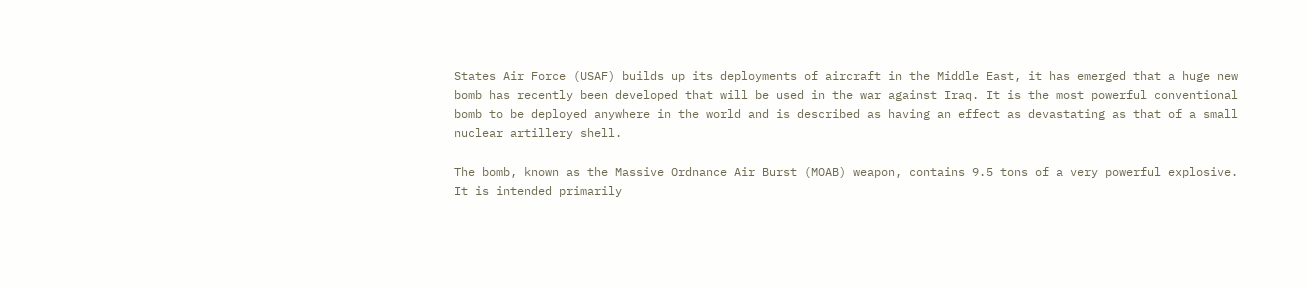States Air Force (USAF) builds up its deployments of aircraft in the Middle East, it has emerged that a huge new bomb has recently been developed that will be used in the war against Iraq. It is the most powerful conventional bomb to be deployed anywhere in the world and is described as having an effect as devastating as that of a small nuclear artillery shell.

The bomb, known as the Massive Ordnance Air Burst (MOAB) weapon, contains 9.5 tons of a very powerful explosive. It is intended primarily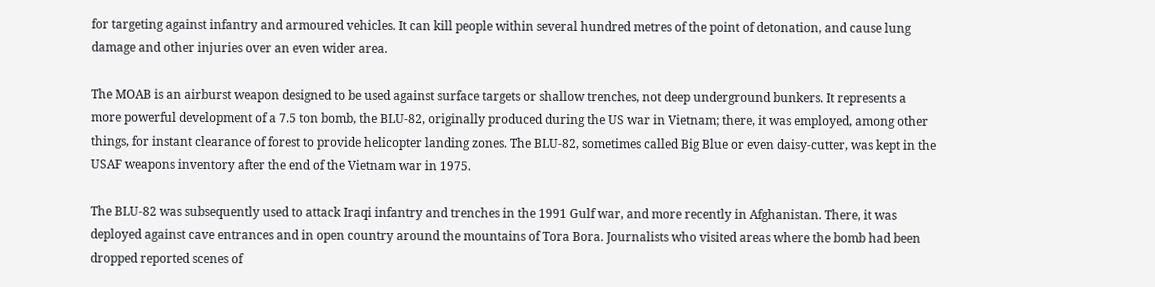for targeting against infantry and armoured vehicles. It can kill people within several hundred metres of the point of detonation, and cause lung damage and other injuries over an even wider area.

The MOAB is an airburst weapon designed to be used against surface targets or shallow trenches, not deep underground bunkers. It represents a more powerful development of a 7.5 ton bomb, the BLU-82, originally produced during the US war in Vietnam; there, it was employed, among other things, for instant clearance of forest to provide helicopter landing zones. The BLU-82, sometimes called Big Blue or even daisy-cutter, was kept in the USAF weapons inventory after the end of the Vietnam war in 1975.

The BLU-82 was subsequently used to attack Iraqi infantry and trenches in the 1991 Gulf war, and more recently in Afghanistan. There, it was deployed against cave entrances and in open country around the mountains of Tora Bora. Journalists who visited areas where the bomb had been dropped reported scenes of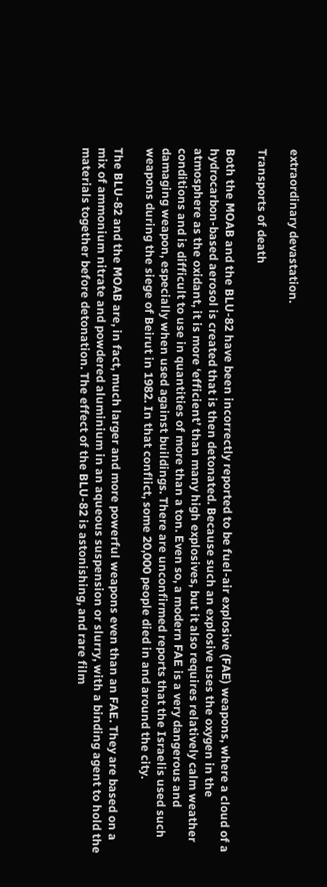extraordinary devastation.

Transports of death

Both the MOAB and the BLU-82 have been incorrectly reported to be fuel-air explosive (FAE) weapons, where a cloud of a hydrocarbon-based aerosol is created that is then detonated. Because such an explosive uses the oxygen in the atmosphere as the oxidant, it is more ‘efficient’ than many high explosives, but it also requires relatively calm weather conditions and is difficult to use in quantities of more than a ton. Even so, a modern FAE is a very dangerous and damaging weapon, especially when used against buildings. There are unconfirmed reports that the Israelis used such weapons during the siege of Beirut in 1982. In that conflict, some 20,000 people died in and around the city.

The BLU-82 and the MOAB are, in fact, much larger and more powerful weapons even than an FAE. They are based on a mix of ammonium nitrate and powdered aluminium in an aqueous suspension or slurry, with a binding agent to hold the materials together before detonation. The effect of the BLU-82 is astonishing, and rare film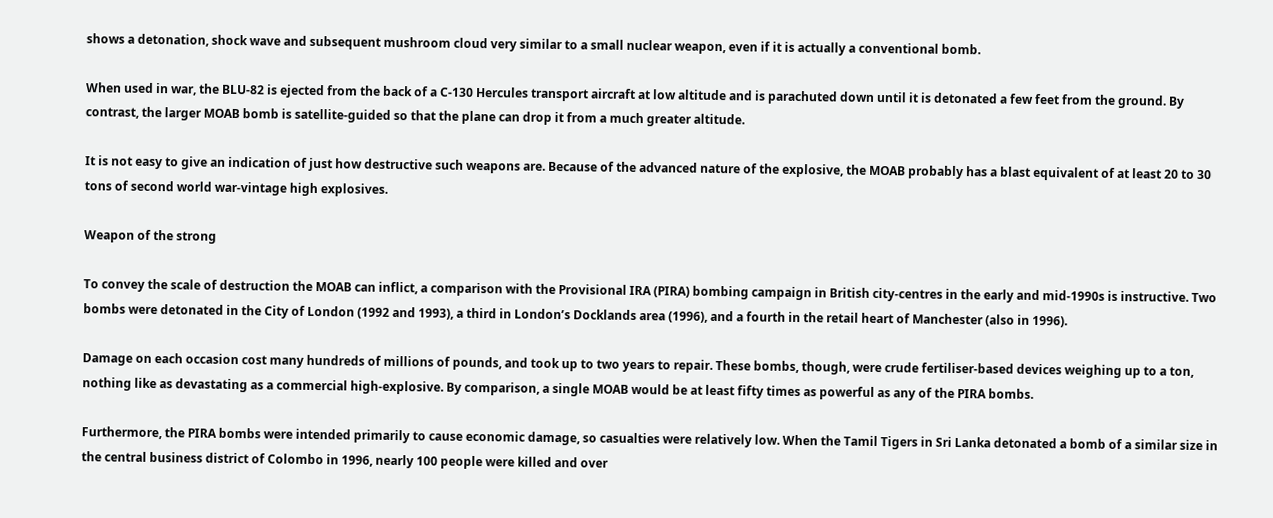shows a detonation, shock wave and subsequent mushroom cloud very similar to a small nuclear weapon, even if it is actually a conventional bomb.

When used in war, the BLU-82 is ejected from the back of a C-130 Hercules transport aircraft at low altitude and is parachuted down until it is detonated a few feet from the ground. By contrast, the larger MOAB bomb is satellite-guided so that the plane can drop it from a much greater altitude.

It is not easy to give an indication of just how destructive such weapons are. Because of the advanced nature of the explosive, the MOAB probably has a blast equivalent of at least 20 to 30 tons of second world war-vintage high explosives.

Weapon of the strong

To convey the scale of destruction the MOAB can inflict, a comparison with the Provisional IRA (PIRA) bombing campaign in British city-centres in the early and mid-1990s is instructive. Two bombs were detonated in the City of London (1992 and 1993), a third in London’s Docklands area (1996), and a fourth in the retail heart of Manchester (also in 1996).

Damage on each occasion cost many hundreds of millions of pounds, and took up to two years to repair. These bombs, though, were crude fertiliser-based devices weighing up to a ton, nothing like as devastating as a commercial high-explosive. By comparison, a single MOAB would be at least fifty times as powerful as any of the PIRA bombs.

Furthermore, the PIRA bombs were intended primarily to cause economic damage, so casualties were relatively low. When the Tamil Tigers in Sri Lanka detonated a bomb of a similar size in the central business district of Colombo in 1996, nearly 100 people were killed and over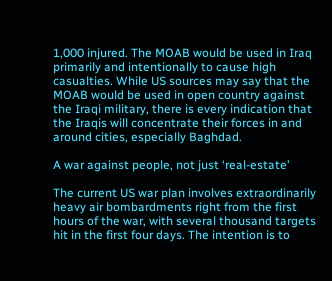1,000 injured. The MOAB would be used in Iraq primarily and intentionally to cause high casualties. While US sources may say that the MOAB would be used in open country against the Iraqi military, there is every indication that the Iraqis will concentrate their forces in and around cities, especially Baghdad.

A war against people, not just ‘real-estate’

The current US war plan involves extraordinarily heavy air bombardments right from the first hours of the war, with several thousand targets hit in the first four days. The intention is to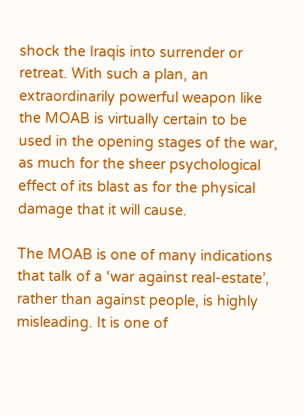shock the Iraqis into surrender or retreat. With such a plan, an extraordinarily powerful weapon like the MOAB is virtually certain to be used in the opening stages of the war, as much for the sheer psychological effect of its blast as for the physical damage that it will cause.

The MOAB is one of many indications that talk of a ‘war against real-estate’, rather than against people, is highly misleading. It is one of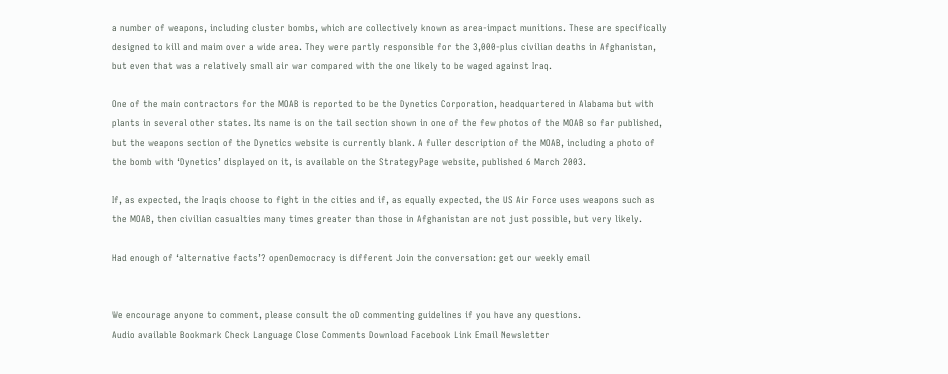a number of weapons, including cluster bombs, which are collectively known as area-impact munitions. These are specifically designed to kill and maim over a wide area. They were partly responsible for the 3,000-plus civilian deaths in Afghanistan, but even that was a relatively small air war compared with the one likely to be waged against Iraq.

One of the main contractors for the MOAB is reported to be the Dynetics Corporation, headquartered in Alabama but with plants in several other states. Its name is on the tail section shown in one of the few photos of the MOAB so far published, but the weapons section of the Dynetics website is currently blank. A fuller description of the MOAB, including a photo of the bomb with ‘Dynetics’ displayed on it, is available on the StrategyPage website, published 6 March 2003.

If, as expected, the Iraqis choose to fight in the cities and if, as equally expected, the US Air Force uses weapons such as the MOAB, then civilian casualties many times greater than those in Afghanistan are not just possible, but very likely.

Had enough of ‘alternative facts’? openDemocracy is different Join the conversation: get our weekly email


We encourage anyone to comment, please consult the oD commenting guidelines if you have any questions.
Audio available Bookmark Check Language Close Comments Download Facebook Link Email Newsletter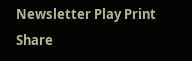Newsletter Play Print Share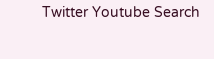Twitter Youtube Search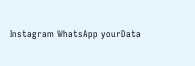Instagram WhatsApp yourData